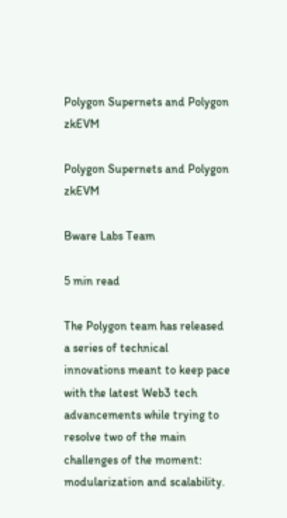Polygon Supernets and Polygon zkEVM

Polygon Supernets and Polygon zkEVM

Bware Labs Team

5 min read

The Polygon team has released a series of technical innovations meant to keep pace with the latest Web3 tech advancements while trying to resolve two of the main challenges of the moment: modularization and scalability.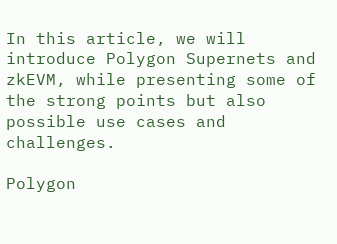In this article, we will introduce Polygon Supernets and zkEVM, while presenting some of the strong points but also possible use cases and challenges.

Polygon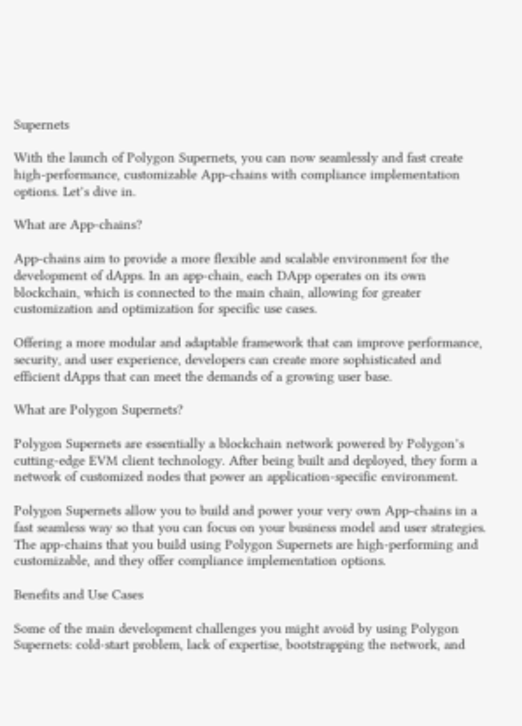Supernets

With the launch of Polygon Supernets, you can now seamlessly and fast create high-performance, customizable App-chains with compliance implementation options. Let’s dive in.

What are App-chains?

App-chains aim to provide a more flexible and scalable environment for the development of dApps. In an app-chain, each DApp operates on its own blockchain, which is connected to the main chain, allowing for greater customization and optimization for specific use cases.

Offering a more modular and adaptable framework that can improve performance, security, and user experience, developers can create more sophisticated and efficient dApps that can meet the demands of a growing user base.

What are Polygon Supernets?

Polygon Supernets are essentially a blockchain network powered by Polygon’s cutting-edge EVM client technology. After being built and deployed, they form a network of customized nodes that power an application-specific environment.

Polygon Supernets allow you to build and power your very own App-chains in a fast seamless way so that you can focus on your business model and user strategies. The app-chains that you build using Polygon Supernets are high-performing and customizable, and they offer compliance implementation options.

Benefits and Use Cases

Some of the main development challenges you might avoid by using Polygon Supernets: cold-start problem, lack of expertise, bootstrapping the network, and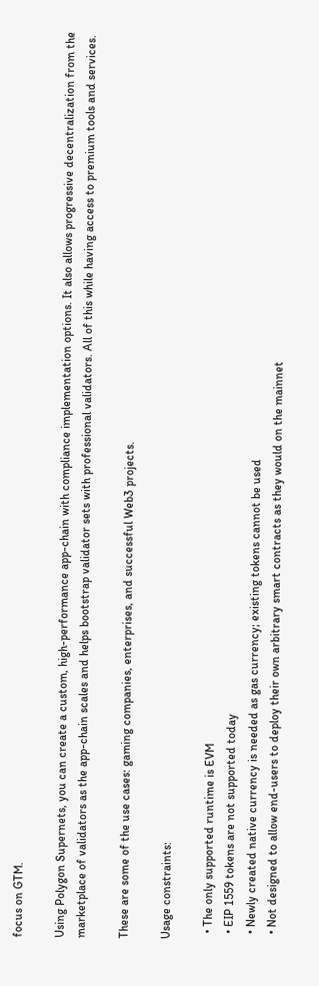focus on GTM.

Using Polygon Supernets, you can create a custom, high-performance app-chain with compliance implementation options. It also allows progressive decentralization from the marketplace of validators as the app-chain scales and helps bootstrap validator sets with professional validators. All of this while having access to premium tools and services.

These are some of the use cases: gaming companies, enterprises, and successful Web3 projects.

Usage constraints:

  • The only supported runtime is EVM
  • EIP 1559 tokens are not supported today
  • Newly created native currency is needed as gas currency; existing tokens cannot be used
  • Not designed to allow end-users to deploy their own arbitrary smart contracts as they would on the mainnet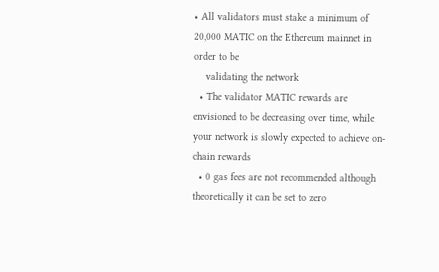• All validators must stake a minimum of 20,000 MATIC on the Ethereum mainnet in order to be
    validating the network
  • The validator MATIC rewards are envisioned to be decreasing over time, while your network is slowly expected to achieve on-chain rewards
  • 0 gas fees are not recommended although theoretically it can be set to zero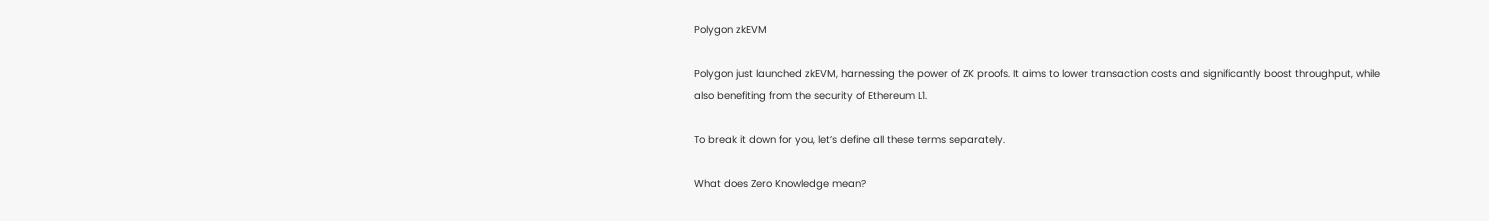Polygon zkEVM

Polygon just launched zkEVM, harnessing the power of ZK proofs. It aims to lower transaction costs and significantly boost throughput, while also benefiting from the security of Ethereum L1.

To break it down for you, let’s define all these terms separately.

What does Zero Knowledge mean?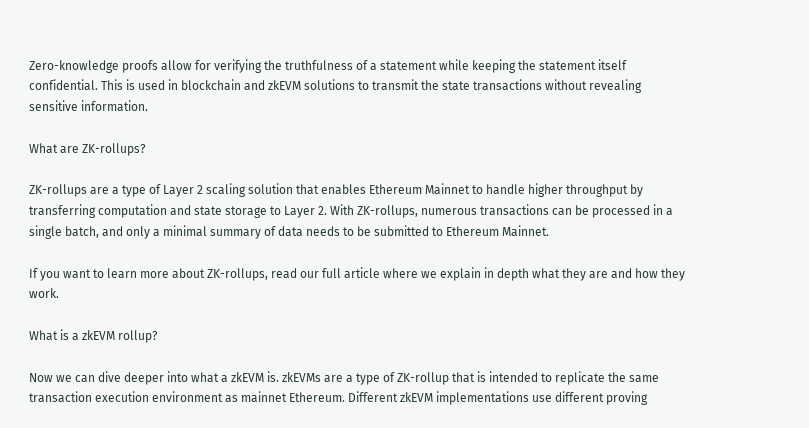Zero-knowledge proofs allow for verifying the truthfulness of a statement while keeping the statement itself confidential. This is used in blockchain and zkEVM solutions to transmit the state transactions without revealing sensitive information.

What are ZK-rollups?

ZK-rollups are a type of Layer 2 scaling solution that enables Ethereum Mainnet to handle higher throughput by transferring computation and state storage to Layer 2. With ZK-rollups, numerous transactions can be processed in a single batch, and only a minimal summary of data needs to be submitted to Ethereum Mainnet.

If you want to learn more about ZK-rollups, read our full article where we explain in depth what they are and how they work.

What is a zkEVM rollup?

Now we can dive deeper into what a zkEVM is. zkEVMs are a type of ZK-rollup that is intended to replicate the same transaction execution environment as mainnet Ethereum. Different zkEVM implementations use different proving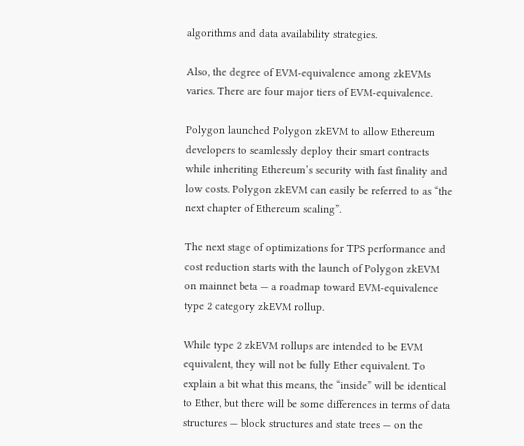algorithms and data availability strategies.

Also, the degree of EVM-equivalence among zkEVMs varies. There are four major tiers of EVM-equivalence.

Polygon launched Polygon zkEVM to allow Ethereum developers to seamlessly deploy their smart contracts while inheriting Ethereum’s security with fast finality and low costs. Polygon zkEVM can easily be referred to as “the next chapter of Ethereum scaling”.

The next stage of optimizations for TPS performance and cost reduction starts with the launch of Polygon zkEVM on mainnet beta — a roadmap toward EVM-equivalence type 2 category zkEVM rollup.

While type 2 zkEVM rollups are intended to be EVM equivalent, they will not be fully Ether equivalent. To explain a bit what this means, the “inside” will be identical to Ether, but there will be some differences in terms of data structures — block structures and state trees — on the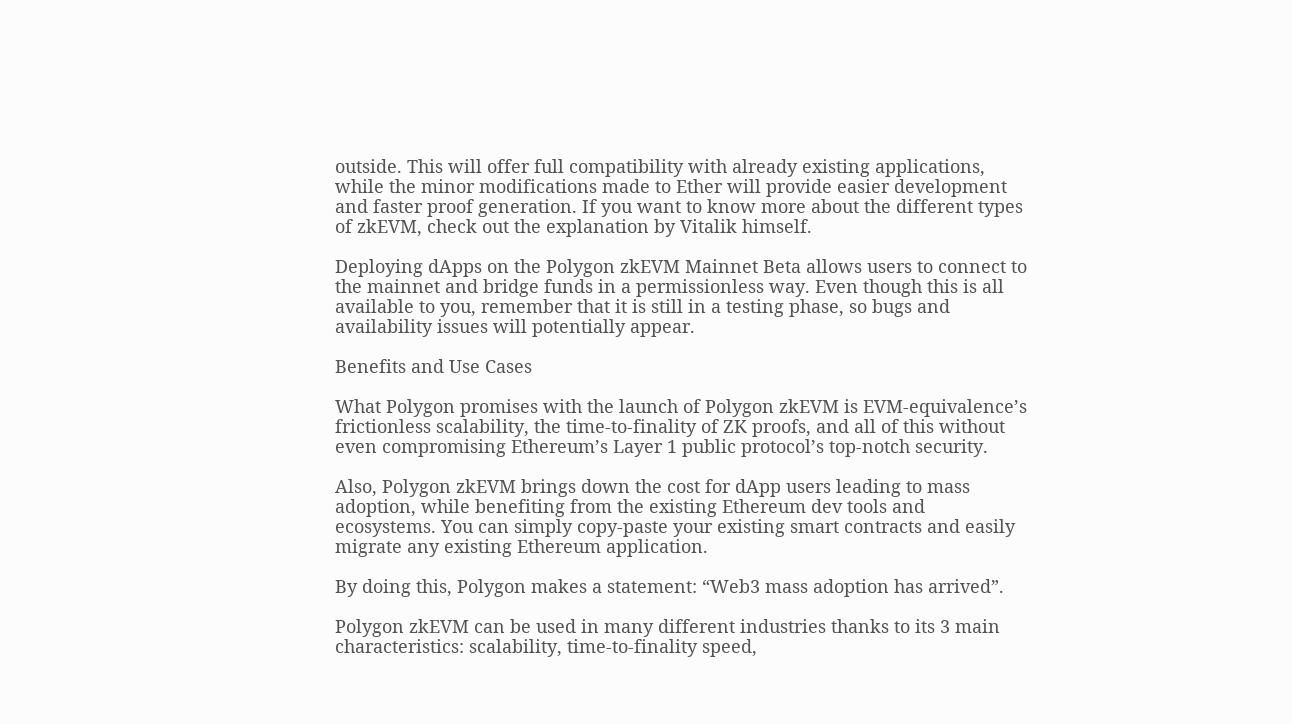outside. This will offer full compatibility with already existing applications, while the minor modifications made to Ether will provide easier development and faster proof generation. If you want to know more about the different types of zkEVM, check out the explanation by Vitalik himself.

Deploying dApps on the Polygon zkEVM Mainnet Beta allows users to connect to the mainnet and bridge funds in a permissionless way. Even though this is all available to you, remember that it is still in a testing phase, so bugs and availability issues will potentially appear.

Benefits and Use Cases

What Polygon promises with the launch of Polygon zkEVM is EVM-equivalence’s frictionless scalability, the time-to-finality of ZK proofs, and all of this without even compromising Ethereum’s Layer 1 public protocol’s top-notch security.

Also, Polygon zkEVM brings down the cost for dApp users leading to mass adoption, while benefiting from the existing Ethereum dev tools and ecosystems. You can simply copy-paste your existing smart contracts and easily migrate any existing Ethereum application.

By doing this, Polygon makes a statement: “Web3 mass adoption has arrived”.

Polygon zkEVM can be used in many different industries thanks to its 3 main characteristics: scalability, time-to-finality speed,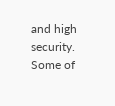and high security. Some of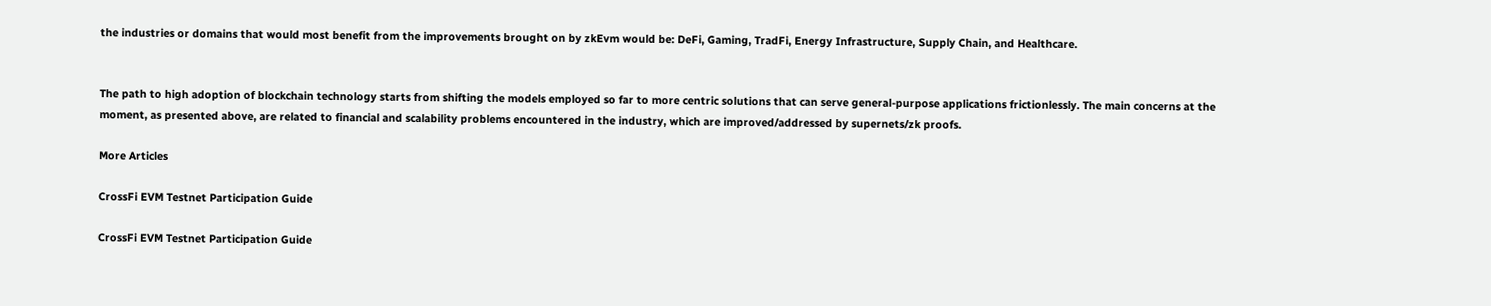the industries or domains that would most benefit from the improvements brought on by zkEvm would be: DeFi, Gaming, TradFi, Energy Infrastructure, Supply Chain, and Healthcare.


The path to high adoption of blockchain technology starts from shifting the models employed so far to more centric solutions that can serve general-purpose applications frictionlessly. The main concerns at the moment, as presented above, are related to financial and scalability problems encountered in the industry, which are improved/addressed by supernets/zk proofs.

More Articles

CrossFi EVM Testnet Participation Guide

CrossFi EVM Testnet Participation Guide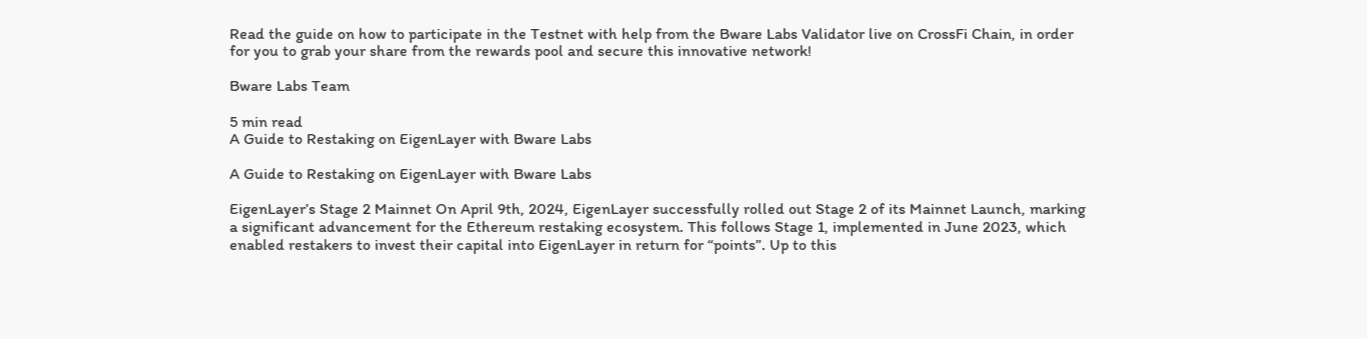Read the guide on how to participate in the Testnet with help from the Bware Labs Validator live on CrossFi Chain, in order for you to grab your share from the rewards pool and secure this innovative network!

Bware Labs Team

5 min read
A Guide to Restaking on EigenLayer with Bware Labs

A Guide to Restaking on EigenLayer with Bware Labs

EigenLayer’s Stage 2 Mainnet On April 9th, 2024, EigenLayer successfully rolled out Stage 2 of its Mainnet Launch, marking a significant advancement for the Ethereum restaking ecosystem. This follows Stage 1, implemented in June 2023, which enabled restakers to invest their capital into EigenLayer in return for “points”. Up to this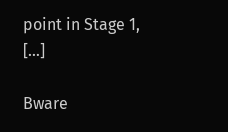point in Stage 1, […]

Bware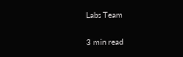Labs Team

3 min read